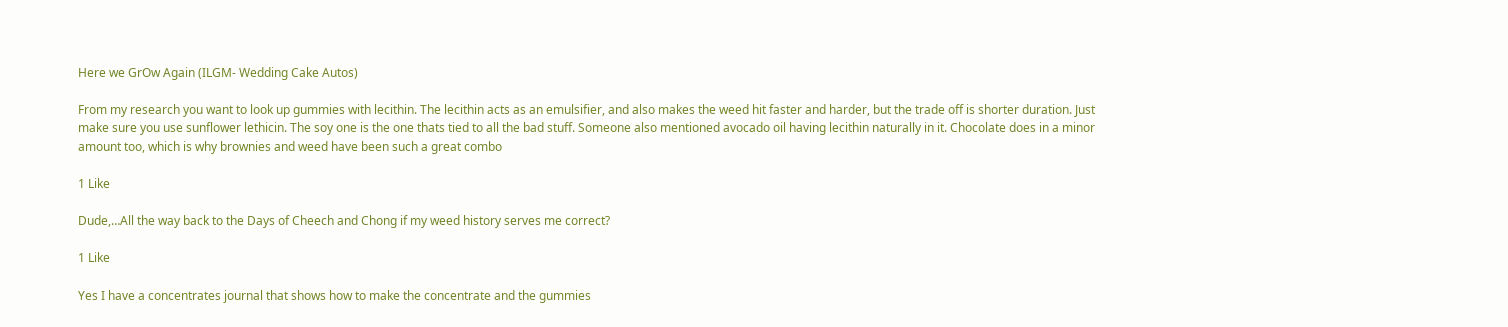Here we GrOw Again (ILGM- Wedding Cake Autos)

From my research you want to look up gummies with lecithin. The lecithin acts as an emulsifier, and also makes the weed hit faster and harder, but the trade off is shorter duration. Just make sure you use sunflower lethicin. The soy one is the one thats tied to all the bad stuff. Someone also mentioned avocado oil having lecithin naturally in it. Chocolate does in a minor amount too, which is why brownies and weed have been such a great combo

1 Like

Dude,…All the way back to the Days of Cheech and Chong if my weed history serves me correct?

1 Like

Yes I have a concentrates journal that shows how to make the concentrate and the gummies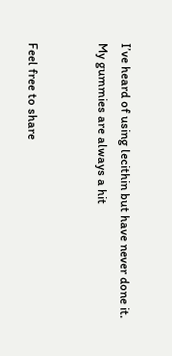I’ve heard of using lecithin but have never done it. My gummies are always a hit


Feel free to share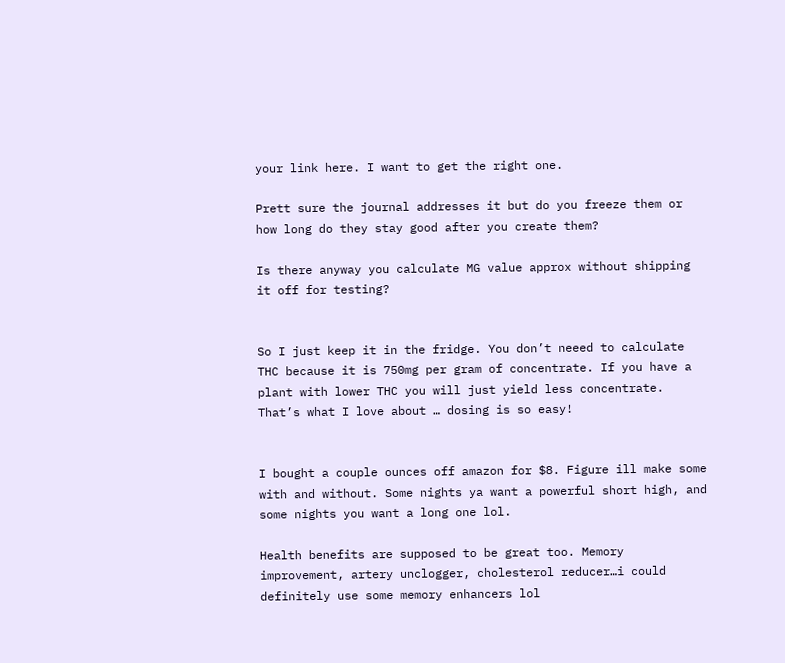your link here. I want to get the right one.

Prett sure the journal addresses it but do you freeze them or how long do they stay good after you create them?

Is there anyway you calculate MG value approx without shipping it off for testing?


So I just keep it in the fridge. You don’t neeed to calculate THC because it is 750mg per gram of concentrate. If you have a plant with lower THC you will just yield less concentrate. That’s what I love about … dosing is so easy!


I bought a couple ounces off amazon for $8. Figure ill make some with and without. Some nights ya want a powerful short high, and some nights you want a long one lol.

Health benefits are supposed to be great too. Memory improvement, artery unclogger, cholesterol reducer…i could definitely use some memory enhancers lol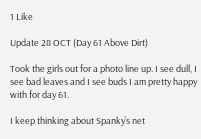1 Like

Update 28 OCT (Day 61 Above Dirt)

Took the girls out for a photo line up. I see dull, I see bad leaves and I see buds I am pretty happy with for day 61.

I keep thinking about Spanky’s net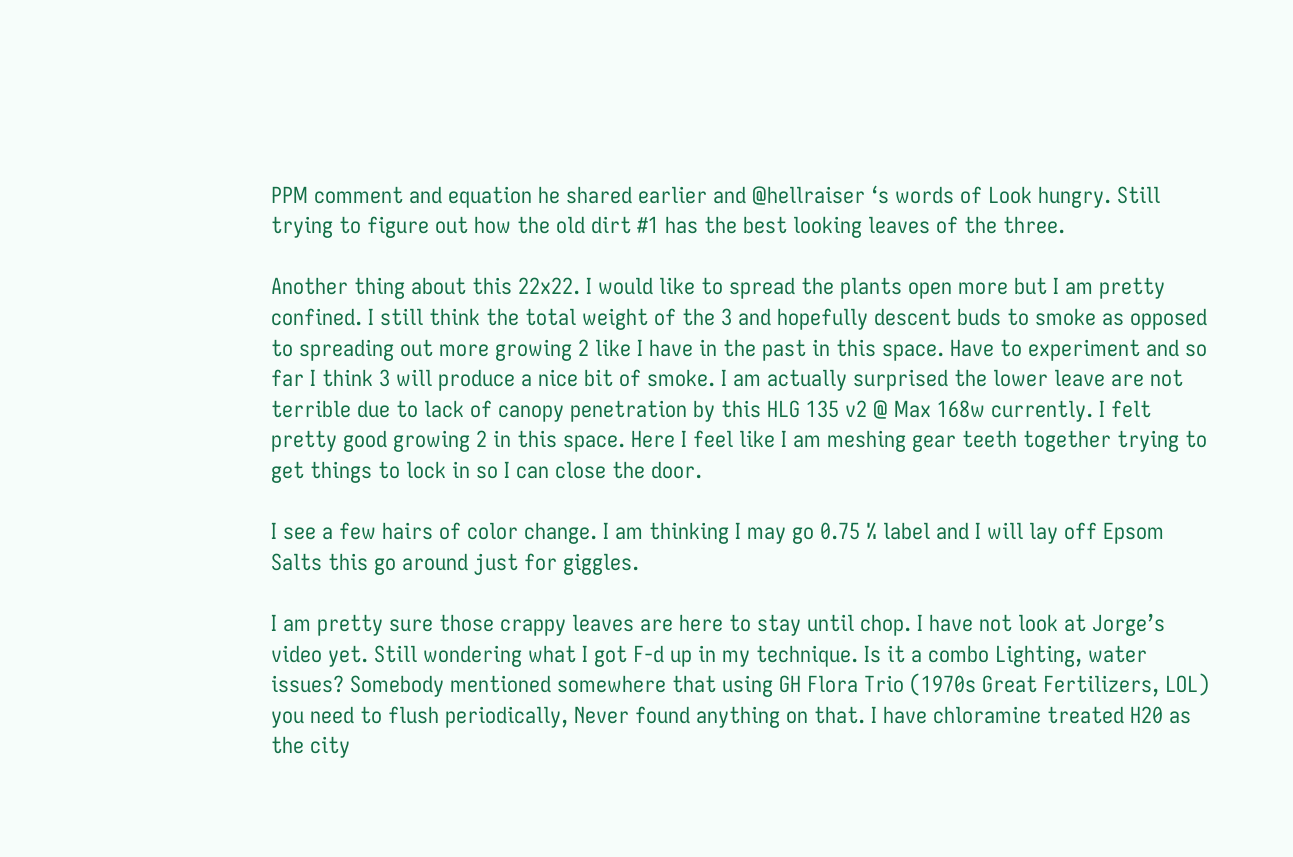PPM comment and equation he shared earlier and @hellraiser ‘s words of Look hungry. Still trying to figure out how the old dirt #1 has the best looking leaves of the three.

Another thing about this 22x22. I would like to spread the plants open more but I am pretty confined. I still think the total weight of the 3 and hopefully descent buds to smoke as opposed to spreading out more growing 2 like I have in the past in this space. Have to experiment and so far I think 3 will produce a nice bit of smoke. I am actually surprised the lower leave are not terrible due to lack of canopy penetration by this HLG 135 v2 @ Max 168w currently. I felt pretty good growing 2 in this space. Here I feel like I am meshing gear teeth together trying to get things to lock in so I can close the door.

I see a few hairs of color change. I am thinking I may go 0.75 % label and I will lay off Epsom Salts this go around just for giggles.

I am pretty sure those crappy leaves are here to stay until chop. I have not look at Jorge’s video yet. Still wondering what I got F-d up in my technique. Is it a combo Lighting, water issues? Somebody mentioned somewhere that using GH Flora Trio (1970s Great Fertilizers, LOL) you need to flush periodically, Never found anything on that. I have chloramine treated H20 as the city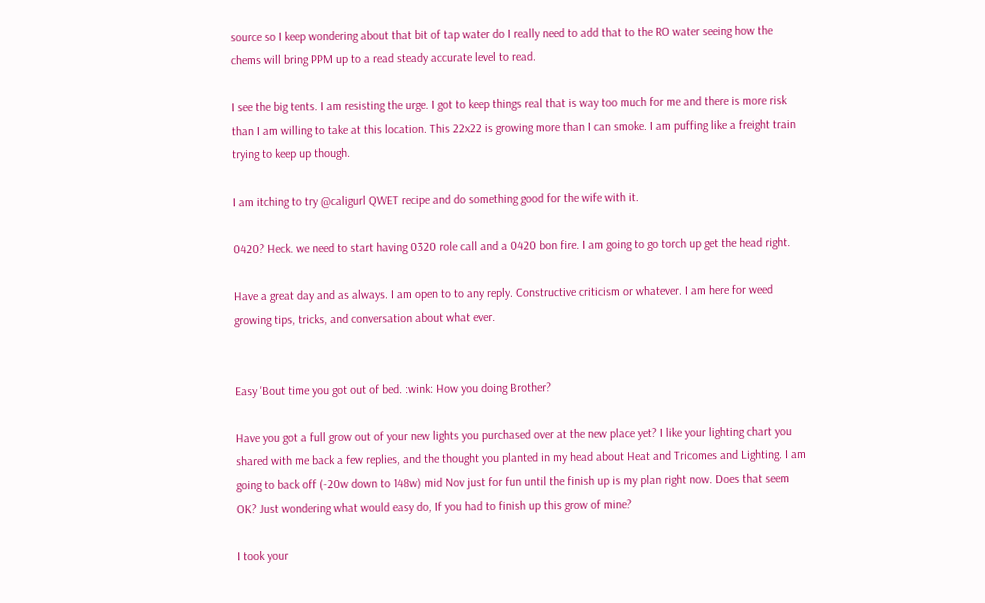source so I keep wondering about that bit of tap water do I really need to add that to the RO water seeing how the chems will bring PPM up to a read steady accurate level to read.

I see the big tents. I am resisting the urge. I got to keep things real that is way too much for me and there is more risk than I am willing to take at this location. This 22x22 is growing more than I can smoke. I am puffing like a freight train trying to keep up though.

I am itching to try @caligurl QWET recipe and do something good for the wife with it.

0420? Heck. we need to start having 0320 role call and a 0420 bon fire. I am going to go torch up get the head right.

Have a great day and as always. I am open to to any reply. Constructive criticism or whatever. I am here for weed growing tips, tricks, and conversation about what ever.


Easy 'Bout time you got out of bed. :wink: How you doing Brother?

Have you got a full grow out of your new lights you purchased over at the new place yet? I like your lighting chart you shared with me back a few replies, and the thought you planted in my head about Heat and Tricomes and Lighting. I am going to back off (-20w down to 148w) mid Nov just for fun until the finish up is my plan right now. Does that seem OK? Just wondering what would easy do, If you had to finish up this grow of mine?

I took your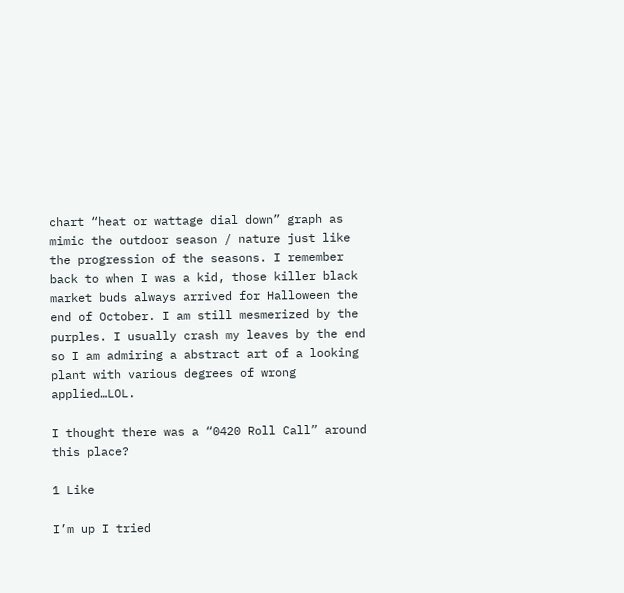chart “heat or wattage dial down” graph as mimic the outdoor season / nature just like the progression of the seasons. I remember back to when I was a kid, those killer black market buds always arrived for Halloween the end of October. I am still mesmerized by the purples. I usually crash my leaves by the end so I am admiring a abstract art of a looking plant with various degrees of wrong applied…LOL.

I thought there was a “0420 Roll Call” around this place?

1 Like

I’m up I tried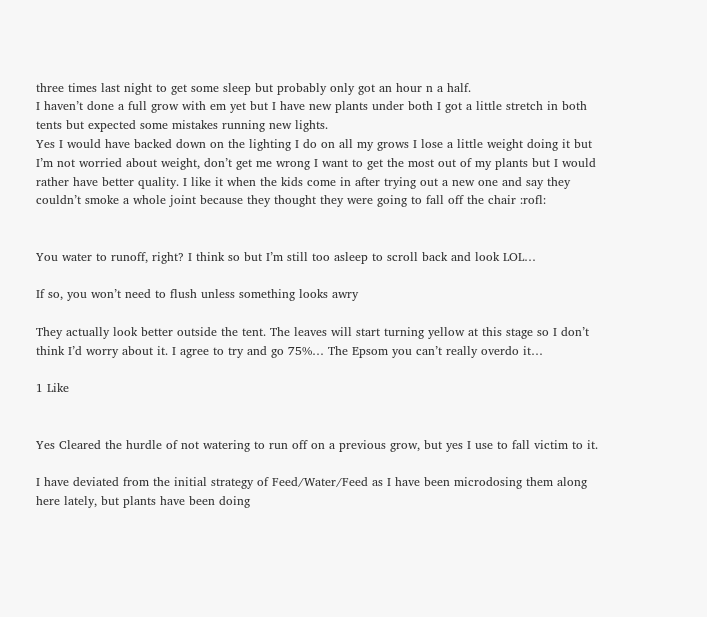three times last night to get some sleep but probably only got an hour n a half.
I haven’t done a full grow with em yet but I have new plants under both I got a little stretch in both tents but expected some mistakes running new lights.
Yes I would have backed down on the lighting I do on all my grows I lose a little weight doing it but I’m not worried about weight, don’t get me wrong I want to get the most out of my plants but I would rather have better quality. I like it when the kids come in after trying out a new one and say they couldn’t smoke a whole joint because they thought they were going to fall off the chair :rofl:


You water to runoff, right? I think so but I’m still too asleep to scroll back and look LOL…

If so, you won’t need to flush unless something looks awry

They actually look better outside the tent. The leaves will start turning yellow at this stage so I don’t think I’d worry about it. I agree to try and go 75%… The Epsom you can’t really overdo it…

1 Like


Yes Cleared the hurdle of not watering to run off on a previous grow, but yes I use to fall victim to it.

I have deviated from the initial strategy of Feed/Water/Feed as I have been microdosing them along here lately, but plants have been doing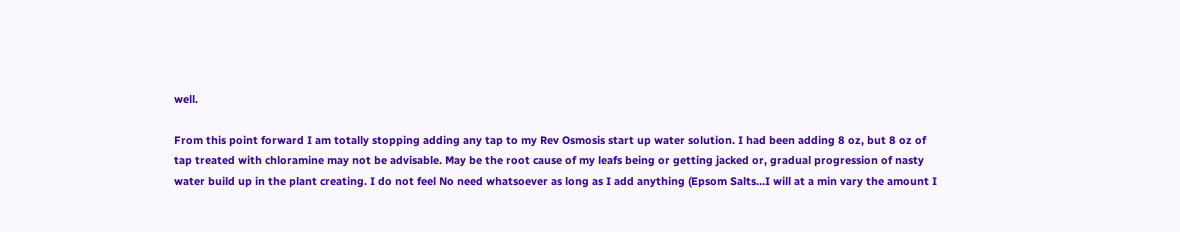well.

From this point forward I am totally stopping adding any tap to my Rev Osmosis start up water solution. I had been adding 8 oz, but 8 oz of tap treated with chloramine may not be advisable. May be the root cause of my leafs being or getting jacked or, gradual progression of nasty water build up in the plant creating. I do not feel No need whatsoever as long as I add anything (Epsom Salts…I will at a min vary the amount I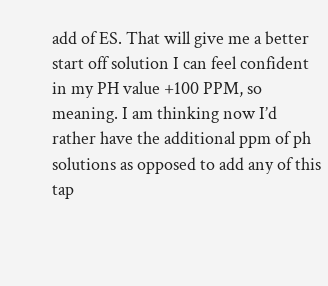add of ES. That will give me a better start off solution I can feel confident in my PH value +100 PPM, so meaning. I am thinking now I’d rather have the additional ppm of ph solutions as opposed to add any of this tap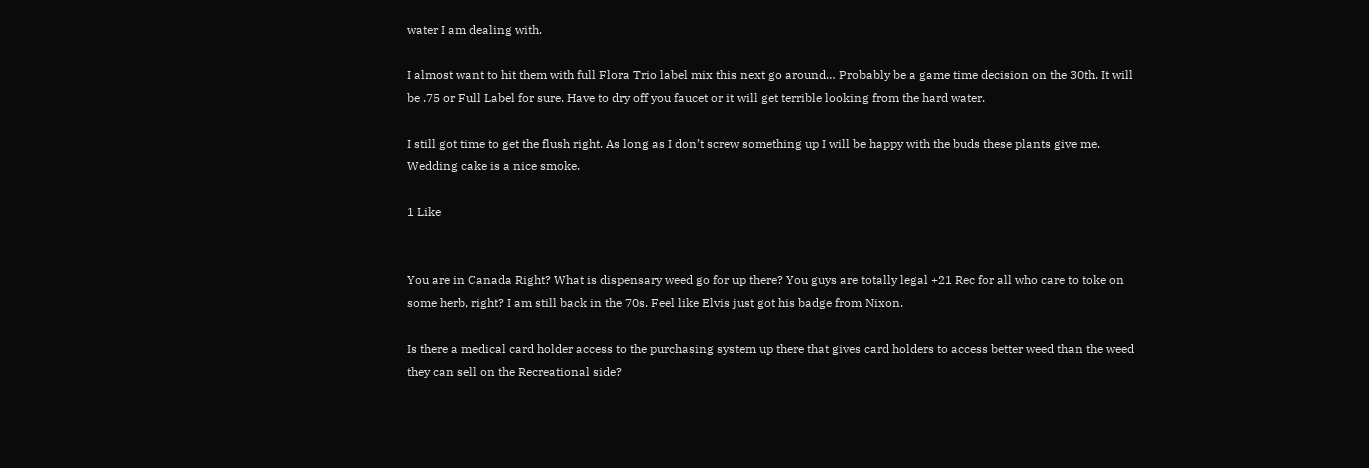water I am dealing with.

I almost want to hit them with full Flora Trio label mix this next go around… Probably be a game time decision on the 30th. It will be .75 or Full Label for sure. Have to dry off you faucet or it will get terrible looking from the hard water.

I still got time to get the flush right. As long as I don’t screw something up I will be happy with the buds these plants give me. Wedding cake is a nice smoke.

1 Like


You are in Canada Right? What is dispensary weed go for up there? You guys are totally legal +21 Rec for all who care to toke on some herb, right? I am still back in the 70s. Feel like Elvis just got his badge from Nixon.

Is there a medical card holder access to the purchasing system up there that gives card holders to access better weed than the weed they can sell on the Recreational side?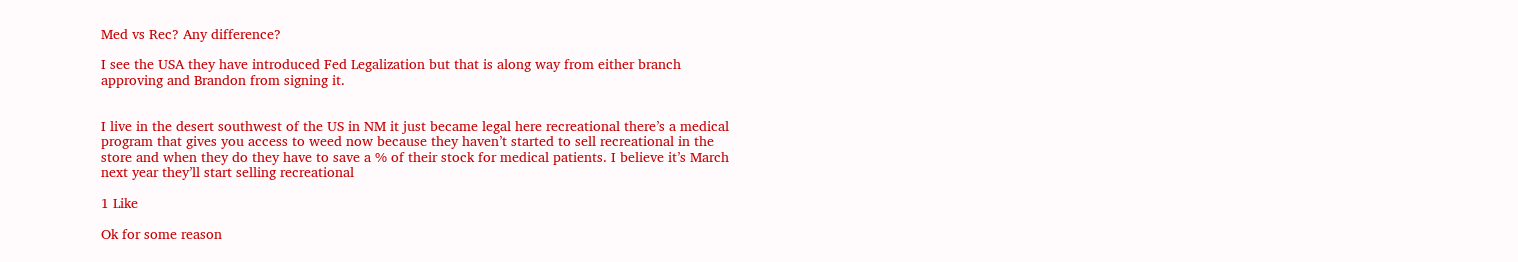Med vs Rec? Any difference?

I see the USA they have introduced Fed Legalization but that is along way from either branch approving and Brandon from signing it.


I live in the desert southwest of the US in NM it just became legal here recreational there’s a medical program that gives you access to weed now because they haven’t started to sell recreational in the store and when they do they have to save a % of their stock for medical patients. I believe it’s March next year they’ll start selling recreational

1 Like

Ok for some reason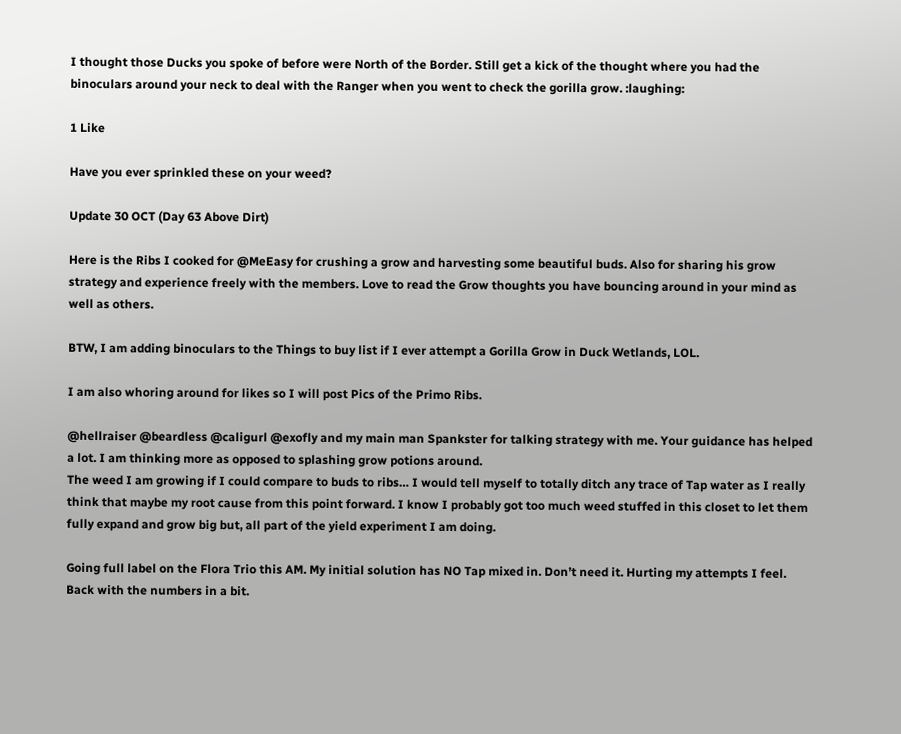I thought those Ducks you spoke of before were North of the Border. Still get a kick of the thought where you had the binoculars around your neck to deal with the Ranger when you went to check the gorilla grow. :laughing:

1 Like

Have you ever sprinkled these on your weed?

Update 30 OCT (Day 63 Above Dirt)

Here is the Ribs I cooked for @MeEasy for crushing a grow and harvesting some beautiful buds. Also for sharing his grow strategy and experience freely with the members. Love to read the Grow thoughts you have bouncing around in your mind as well as others.

BTW, I am adding binoculars to the Things to buy list if I ever attempt a Gorilla Grow in Duck Wetlands, LOL.

I am also whoring around for likes so I will post Pics of the Primo Ribs.

@hellraiser @beardless @caligurl @exofly and my main man Spankster for talking strategy with me. Your guidance has helped a lot. I am thinking more as opposed to splashing grow potions around.
The weed I am growing if I could compare to buds to ribs… I would tell myself to totally ditch any trace of Tap water as I really think that maybe my root cause from this point forward. I know I probably got too much weed stuffed in this closet to let them fully expand and grow big but, all part of the yield experiment I am doing.

Going full label on the Flora Trio this AM. My initial solution has NO Tap mixed in. Don’t need it. Hurting my attempts I feel. Back with the numbers in a bit.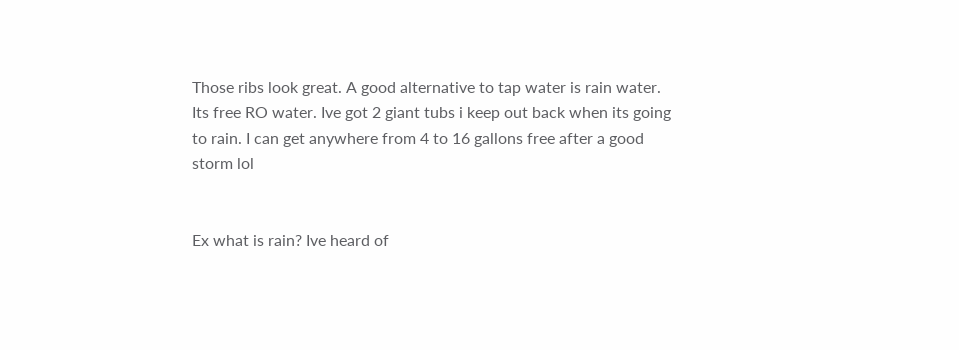Those ribs look great. A good alternative to tap water is rain water. Its free RO water. Ive got 2 giant tubs i keep out back when its going to rain. I can get anywhere from 4 to 16 gallons free after a good storm lol


Ex what is rain? Ive heard of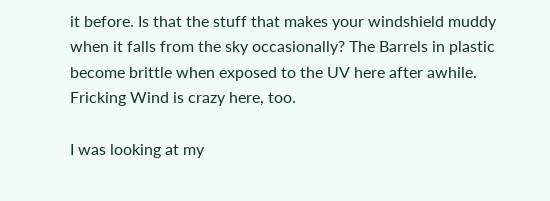it before. Is that the stuff that makes your windshield muddy when it falls from the sky occasionally? The Barrels in plastic become brittle when exposed to the UV here after awhile. Fricking Wind is crazy here, too.

I was looking at my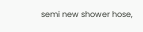semi new shower hose,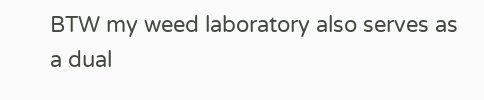BTW my weed laboratory also serves as a dual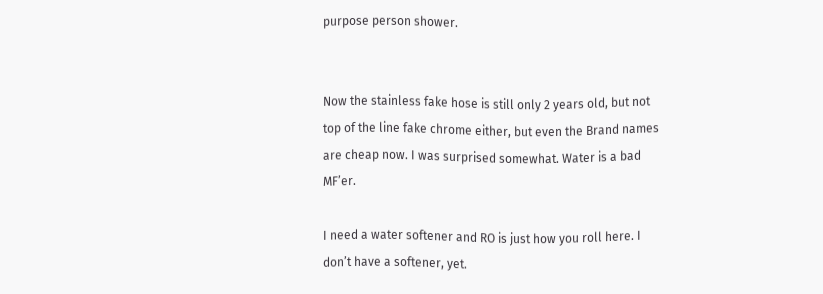purpose person shower.


Now the stainless fake hose is still only 2 years old, but not top of the line fake chrome either, but even the Brand names are cheap now. I was surprised somewhat. Water is a bad MF’er.

I need a water softener and RO is just how you roll here. I don’t have a softener, yet.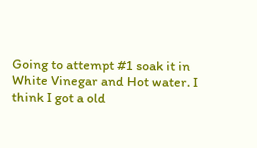Going to attempt #1 soak it in White Vinegar and Hot water. I think I got a old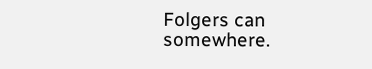Folgers can somewhere.